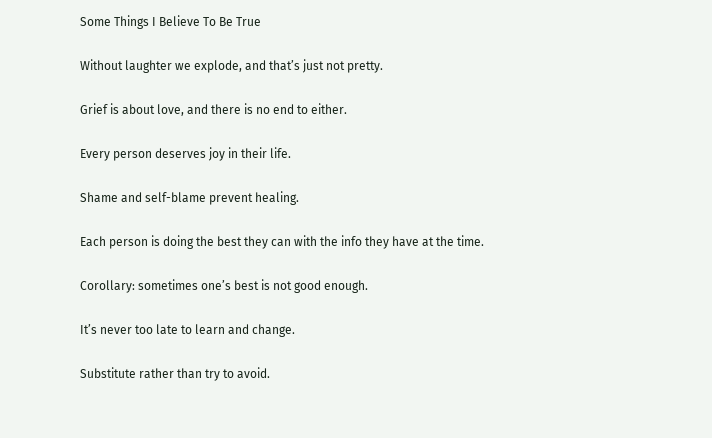Some Things I Believe To Be True

Without laughter we explode, and that’s just not pretty.

Grief is about love, and there is no end to either.

Every person deserves joy in their life.

Shame and self-blame prevent healing.

Each person is doing the best they can with the info they have at the time.

Corollary: sometimes one’s best is not good enough.

It’s never too late to learn and change.

Substitute rather than try to avoid.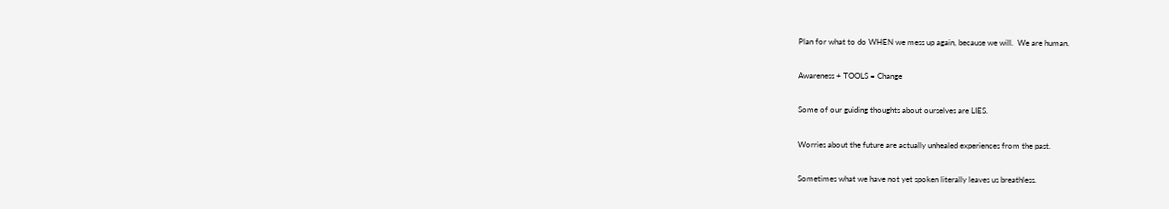Plan for what to do WHEN we mess up again, because we will.  We are human.

Awareness + TOOLS = Change

Some of our guiding thoughts about ourselves are LIES.

Worries about the future are actually unhealed experiences from the past.

Sometimes what we have not yet spoken literally leaves us breathless.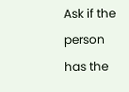Ask if the person has the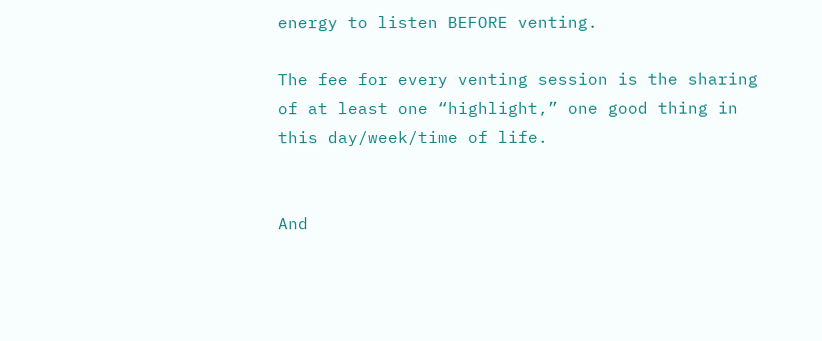energy to listen BEFORE venting.

The fee for every venting session is the sharing of at least one “highlight,” one good thing in this day/week/time of life.


And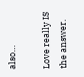also…

Love really IS the answer.